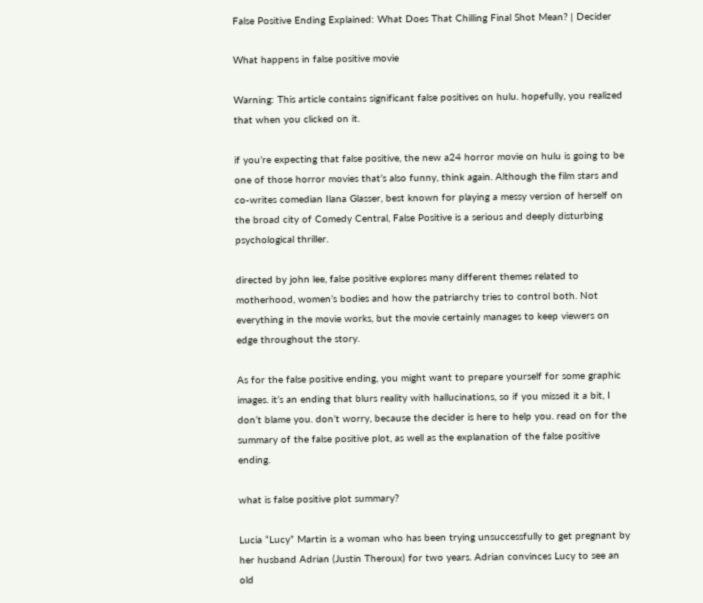False Positive Ending Explained: What Does That Chilling Final Shot Mean? | Decider

What happens in false positive movie

Warning: This article contains significant false positives on hulu. hopefully, you realized that when you clicked on it.

if you’re expecting that false positive, the new a24 horror movie on hulu is going to be one of those horror movies that’s also funny, think again. Although the film stars and co-writes comedian Ilana Glasser, best known for playing a messy version of herself on the broad city of Comedy Central, False Positive is a serious and deeply disturbing psychological thriller.

directed by john lee, false positive explores many different themes related to motherhood, women’s bodies and how the patriarchy tries to control both. Not everything in the movie works, but the movie certainly manages to keep viewers on edge throughout the story.

As for the false positive ending, you might want to prepare yourself for some graphic images. it’s an ending that blurs reality with hallucinations, so if you missed it a bit, I don’t blame you. don’t worry, because the decider is here to help you. read on for the summary of the false positive plot, as well as the explanation of the false positive ending.

what is false positive plot summary?

Lucia “Lucy” Martin is a woman who has been trying unsuccessfully to get pregnant by her husband Adrian (Justin Theroux) for two years. Adrian convinces Lucy to see an old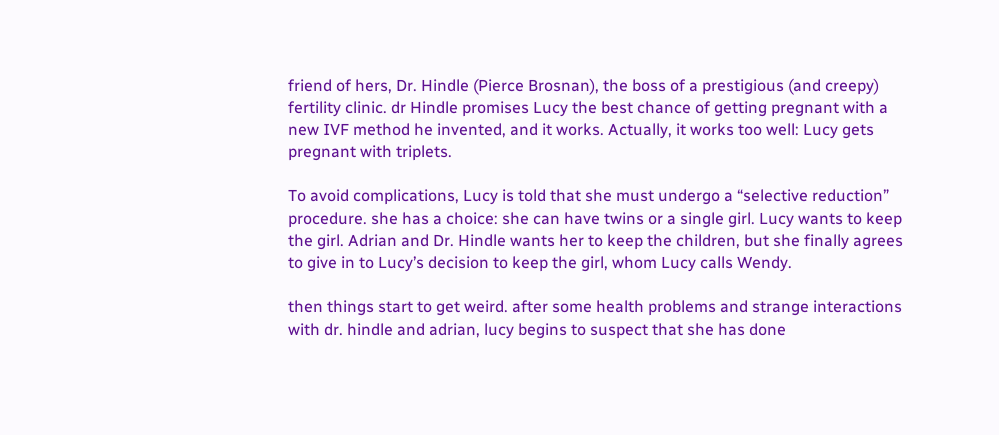friend of hers, Dr. Hindle (Pierce Brosnan), the boss of a prestigious (and creepy) fertility clinic. dr Hindle promises Lucy the best chance of getting pregnant with a new IVF method he invented, and it works. Actually, it works too well: Lucy gets pregnant with triplets.

To avoid complications, Lucy is told that she must undergo a “selective reduction” procedure. she has a choice: she can have twins or a single girl. Lucy wants to keep the girl. Adrian and Dr. Hindle wants her to keep the children, but she finally agrees to give in to Lucy’s decision to keep the girl, whom Lucy calls Wendy.

then things start to get weird. after some health problems and strange interactions with dr. hindle and adrian, lucy begins to suspect that she has done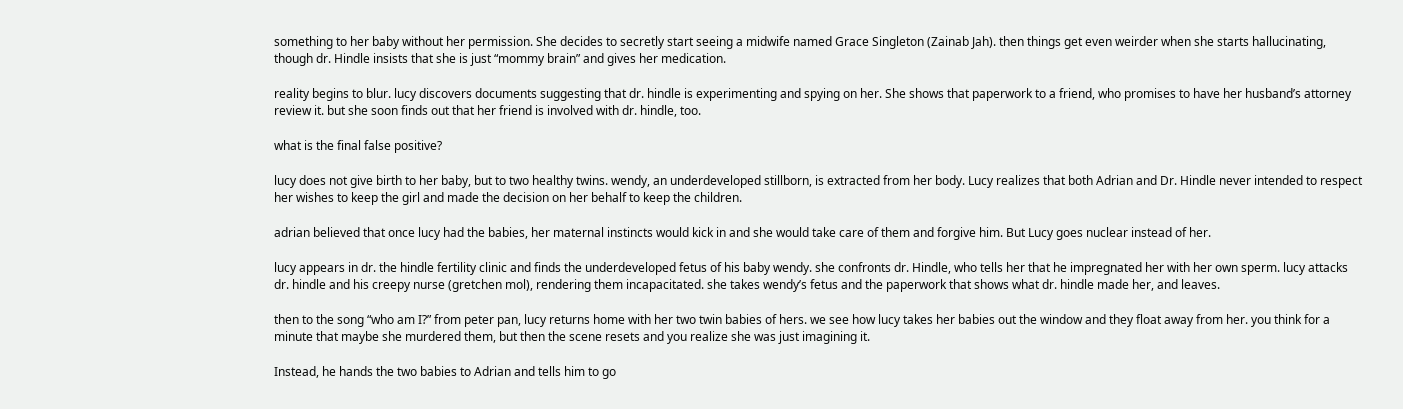something to her baby without her permission. She decides to secretly start seeing a midwife named Grace Singleton (Zainab Jah). then things get even weirder when she starts hallucinating, though dr. Hindle insists that she is just “mommy brain” and gives her medication.

reality begins to blur. lucy discovers documents suggesting that dr. hindle is experimenting and spying on her. She shows that paperwork to a friend, who promises to have her husband’s attorney review it. but she soon finds out that her friend is involved with dr. hindle, too.

what is the final false positive?

lucy does not give birth to her baby, but to two healthy twins. wendy, an underdeveloped stillborn, is extracted from her body. Lucy realizes that both Adrian and Dr. Hindle never intended to respect her wishes to keep the girl and made the decision on her behalf to keep the children.

adrian believed that once lucy had the babies, her maternal instincts would kick in and she would take care of them and forgive him. But Lucy goes nuclear instead of her.

lucy appears in dr. the hindle fertility clinic and finds the underdeveloped fetus of his baby wendy. she confronts dr. Hindle, who tells her that he impregnated her with her own sperm. lucy attacks dr. hindle and his creepy nurse (gretchen mol), rendering them incapacitated. she takes wendy’s fetus and the paperwork that shows what dr. hindle made her, and leaves.

then to the song “who am I?” from peter pan, lucy returns home with her two twin babies of hers. we see how lucy takes her babies out the window and they float away from her. you think for a minute that maybe she murdered them, but then the scene resets and you realize she was just imagining it.

Instead, he hands the two babies to Adrian and tells him to go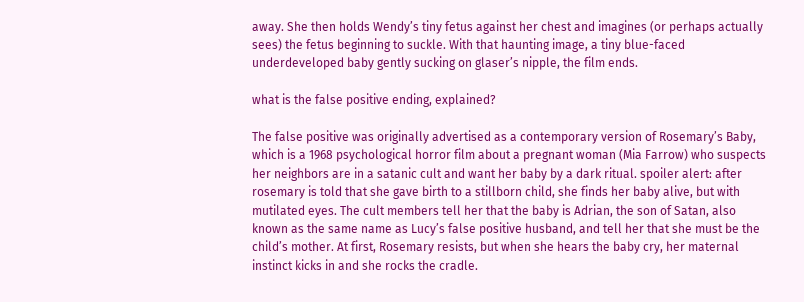away. She then holds Wendy’s tiny fetus against her chest and imagines (or perhaps actually sees) the fetus beginning to suckle. With that haunting image, a tiny blue-faced underdeveloped baby gently sucking on glaser’s nipple, the film ends.

what is the false positive ending, explained?

The false positive was originally advertised as a contemporary version of Rosemary’s Baby, which is a 1968 psychological horror film about a pregnant woman (Mia Farrow) who suspects her neighbors are in a satanic cult and want her baby by a dark ritual. spoiler alert: after rosemary is told that she gave birth to a stillborn child, she finds her baby alive, but with mutilated eyes. The cult members tell her that the baby is Adrian, the son of Satan, also known as the same name as Lucy’s false positive husband, and tell her that she must be the child’s mother. At first, Rosemary resists, but when she hears the baby cry, her maternal instinct kicks in and she rocks the cradle.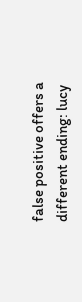false positive offers a different ending: lucy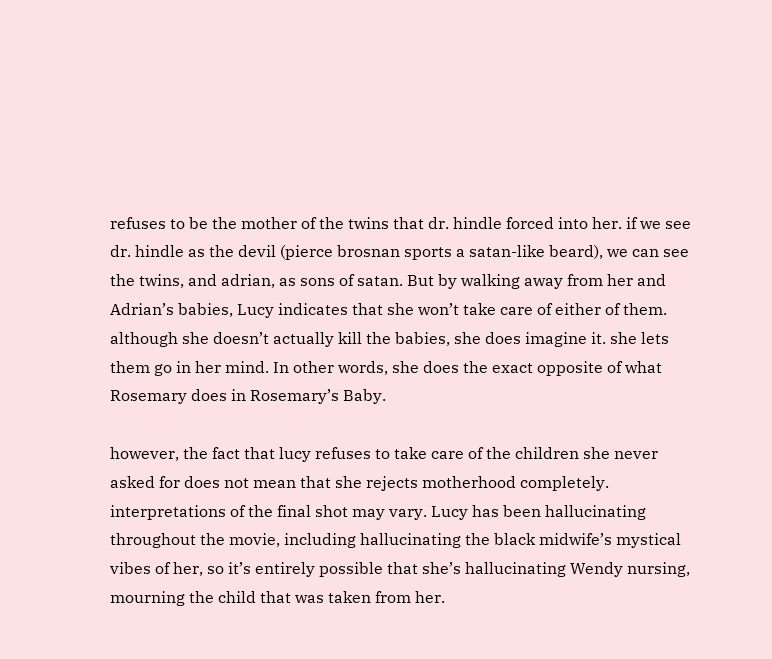refuses to be the mother of the twins that dr. hindle forced into her. if we see dr. hindle as the devil (pierce brosnan sports a satan-like beard), we can see the twins, and adrian, as sons of satan. But by walking away from her and Adrian’s babies, Lucy indicates that she won’t take care of either of them. although she doesn’t actually kill the babies, she does imagine it. she lets them go in her mind. In other words, she does the exact opposite of what Rosemary does in Rosemary’s Baby.

however, the fact that lucy refuses to take care of the children she never asked for does not mean that she rejects motherhood completely. interpretations of the final shot may vary. Lucy has been hallucinating throughout the movie, including hallucinating the black midwife’s mystical vibes of her, so it’s entirely possible that she’s hallucinating Wendy nursing, mourning the child that was taken from her.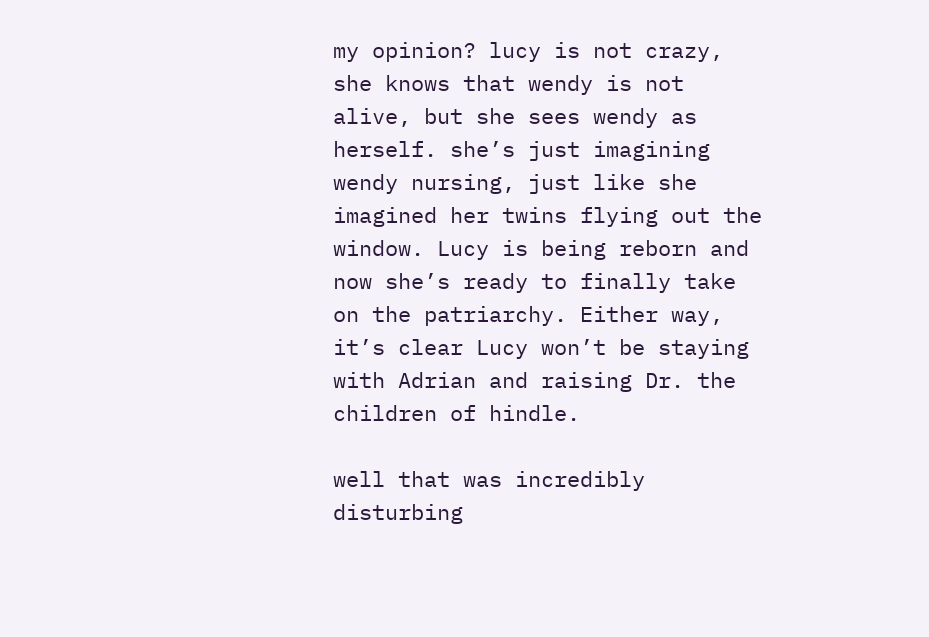my opinion? lucy is not crazy, she knows that wendy is not alive, but she sees wendy as herself. she’s just imagining wendy nursing, just like she imagined her twins flying out the window. Lucy is being reborn and now she’s ready to finally take on the patriarchy. Either way, it’s clear Lucy won’t be staying with Adrian and raising Dr. the children of hindle.

well that was incredibly disturbing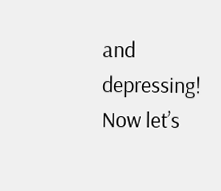and depressing! Now let’s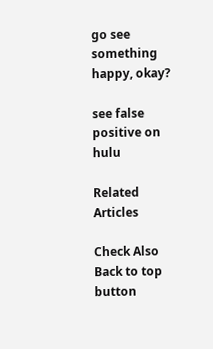go see something happy, okay?

see false positive on hulu

Related Articles

Check Also
Back to top button